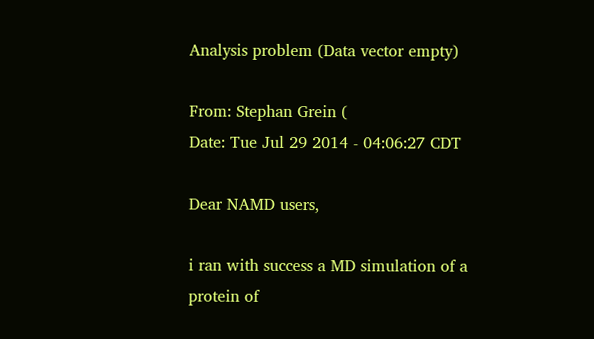Analysis problem (Data vector empty)

From: Stephan Grein (
Date: Tue Jul 29 2014 - 04:06:27 CDT

Dear NAMD users,

i ran with success a MD simulation of a protein of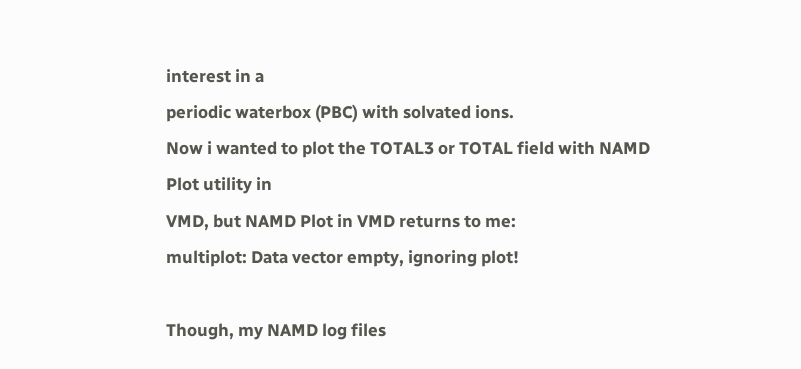interest in a
periodic waterbox (PBC) with solvated ions.
Now i wanted to plot the TOTAL3 or TOTAL field with NAMD Plot utility in
VMD, but NAMD Plot in VMD returns to me:
multiplot: Data vector empty, ignoring plot!

Though, my NAMD log files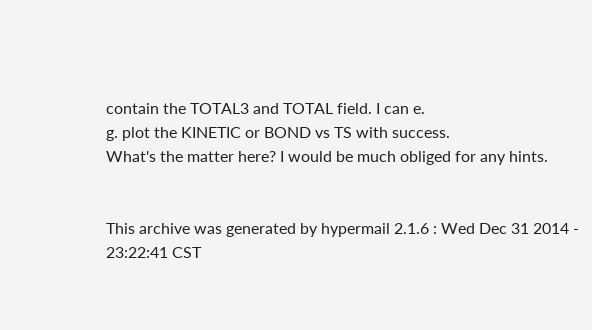contain the TOTAL3 and TOTAL field. I can e.
g. plot the KINETIC or BOND vs TS with success.
What's the matter here? I would be much obliged for any hints.


This archive was generated by hypermail 2.1.6 : Wed Dec 31 2014 - 23:22:41 CST